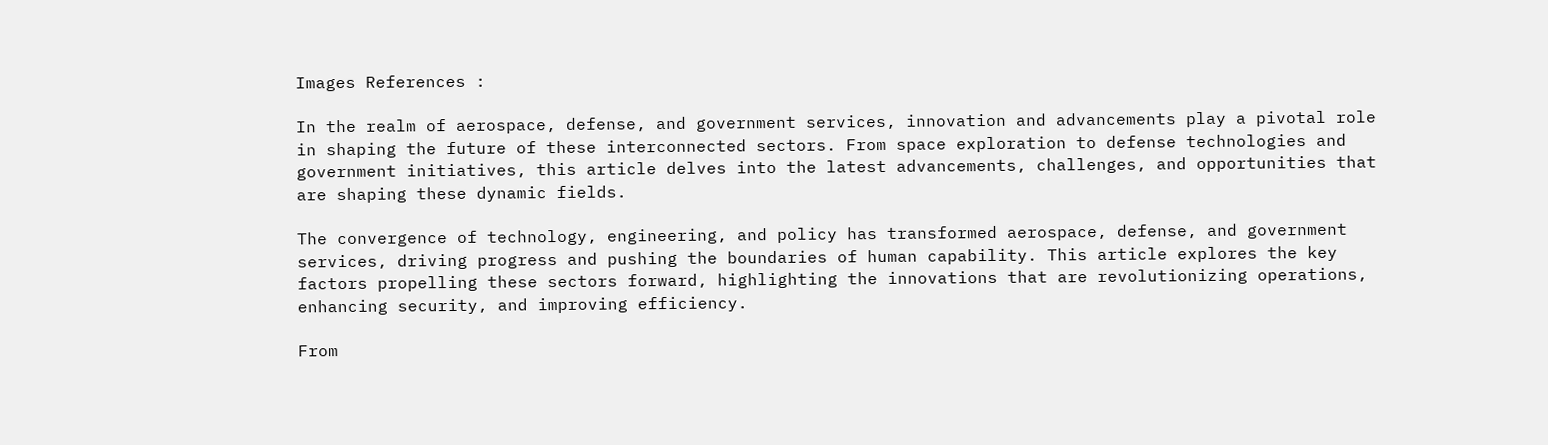Images References :

In the realm of aerospace, defense, and government services, innovation and advancements play a pivotal role in shaping the future of these interconnected sectors. From space exploration to defense technologies and government initiatives, this article delves into the latest advancements, challenges, and opportunities that are shaping these dynamic fields.

The convergence of technology, engineering, and policy has transformed aerospace, defense, and government services, driving progress and pushing the boundaries of human capability. This article explores the key factors propelling these sectors forward, highlighting the innovations that are revolutionizing operations, enhancing security, and improving efficiency.

From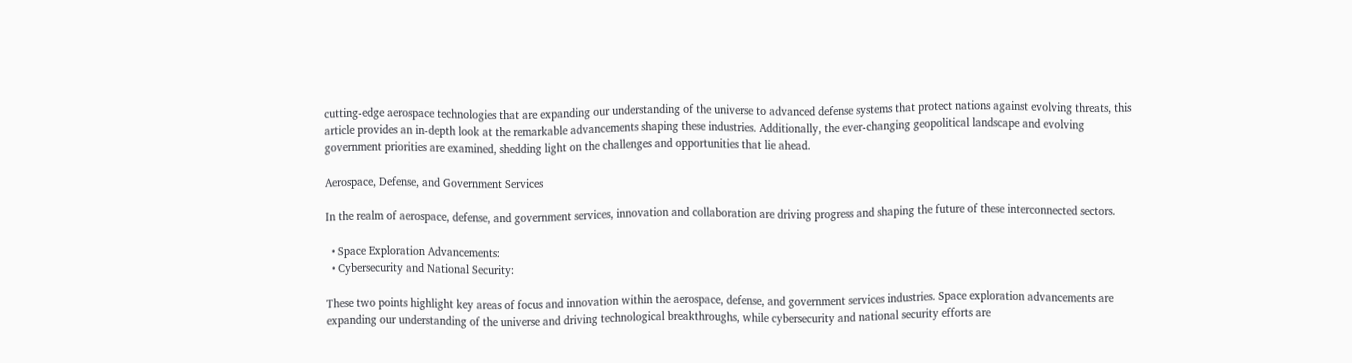cutting-edge aerospace technologies that are expanding our understanding of the universe to advanced defense systems that protect nations against evolving threats, this article provides an in-depth look at the remarkable advancements shaping these industries. Additionally, the ever-changing geopolitical landscape and evolving government priorities are examined, shedding light on the challenges and opportunities that lie ahead.

Aerospace, Defense, and Government Services

In the realm of aerospace, defense, and government services, innovation and collaboration are driving progress and shaping the future of these interconnected sectors.

  • Space Exploration Advancements:
  • Cybersecurity and National Security:

These two points highlight key areas of focus and innovation within the aerospace, defense, and government services industries. Space exploration advancements are expanding our understanding of the universe and driving technological breakthroughs, while cybersecurity and national security efforts are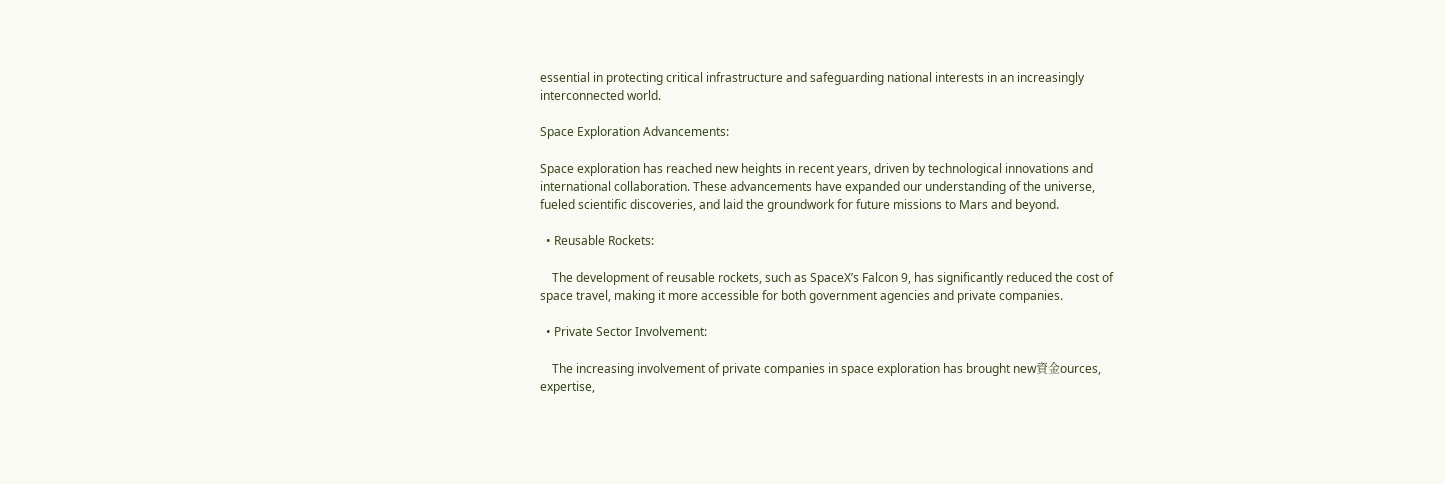essential in protecting critical infrastructure and safeguarding national interests in an increasingly interconnected world.

Space Exploration Advancements:

Space exploration has reached new heights in recent years, driven by technological innovations and international collaboration. These advancements have expanded our understanding of the universe, fueled scientific discoveries, and laid the groundwork for future missions to Mars and beyond.

  • Reusable Rockets:

    The development of reusable rockets, such as SpaceX’s Falcon 9, has significantly reduced the cost of space travel, making it more accessible for both government agencies and private companies.

  • Private Sector Involvement:

    The increasing involvement of private companies in space exploration has brought new資金ources, expertise,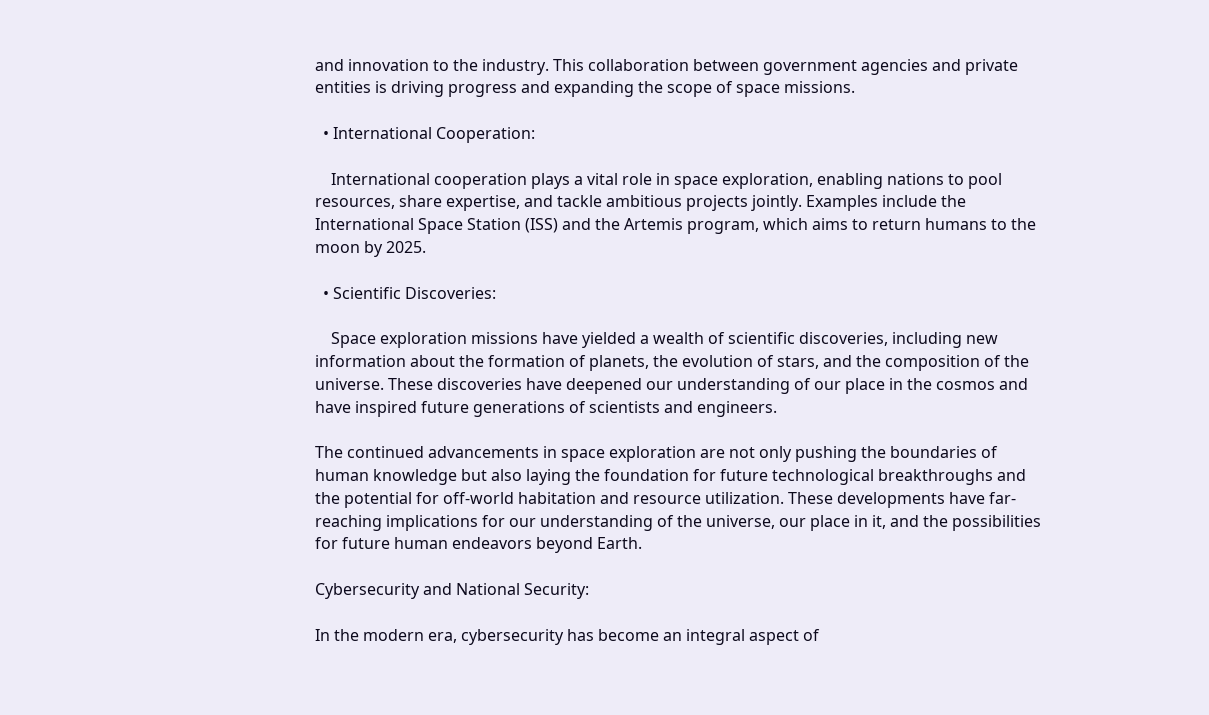and innovation to the industry. This collaboration between government agencies and private entities is driving progress and expanding the scope of space missions.

  • International Cooperation:

    International cooperation plays a vital role in space exploration, enabling nations to pool resources, share expertise, and tackle ambitious projects jointly. Examples include the International Space Station (ISS) and the Artemis program, which aims to return humans to the moon by 2025.

  • Scientific Discoveries:

    Space exploration missions have yielded a wealth of scientific discoveries, including new information about the formation of planets, the evolution of stars, and the composition of the universe. These discoveries have deepened our understanding of our place in the cosmos and have inspired future generations of scientists and engineers.

The continued advancements in space exploration are not only pushing the boundaries of human knowledge but also laying the foundation for future technological breakthroughs and the potential for off-world habitation and resource utilization. These developments have far-reaching implications for our understanding of the universe, our place in it, and the possibilities for future human endeavors beyond Earth.

Cybersecurity and National Security:

In the modern era, cybersecurity has become an integral aspect of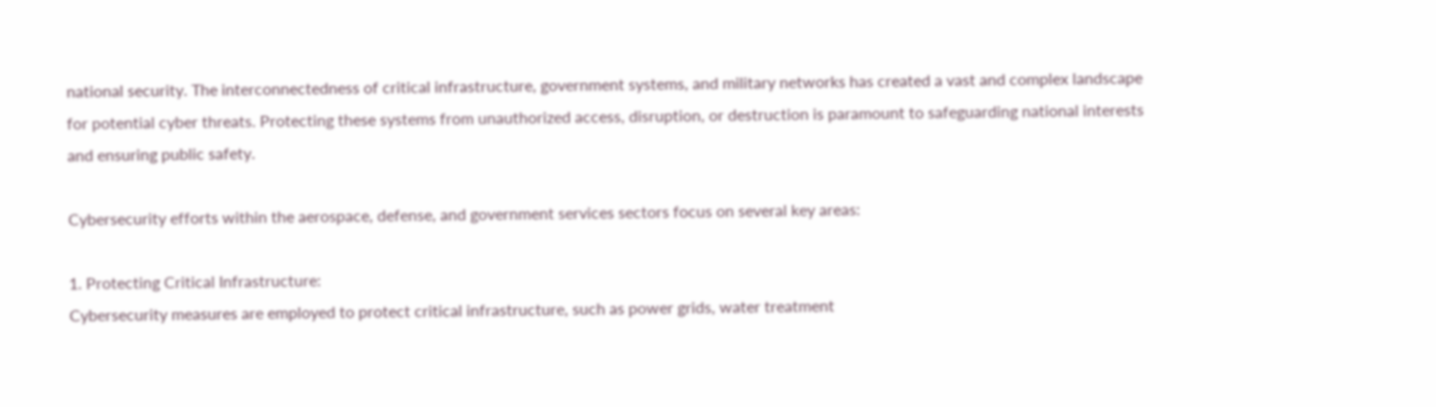national security. The interconnectedness of critical infrastructure, government systems, and military networks has created a vast and complex landscape for potential cyber threats. Protecting these systems from unauthorized access, disruption, or destruction is paramount to safeguarding national interests and ensuring public safety.

Cybersecurity efforts within the aerospace, defense, and government services sectors focus on several key areas:

1. Protecting Critical Infrastructure:
Cybersecurity measures are employed to protect critical infrastructure, such as power grids, water treatment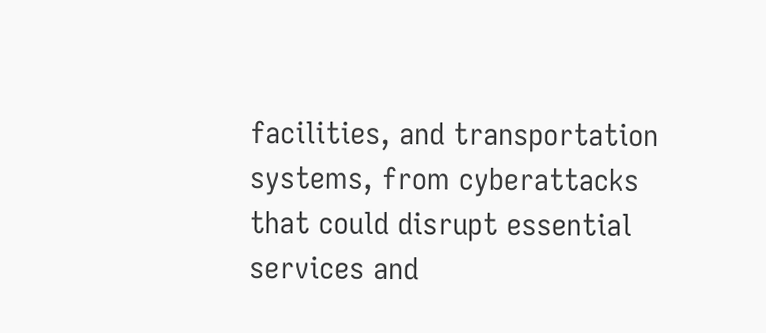facilities, and transportation systems, from cyberattacks that could disrupt essential services and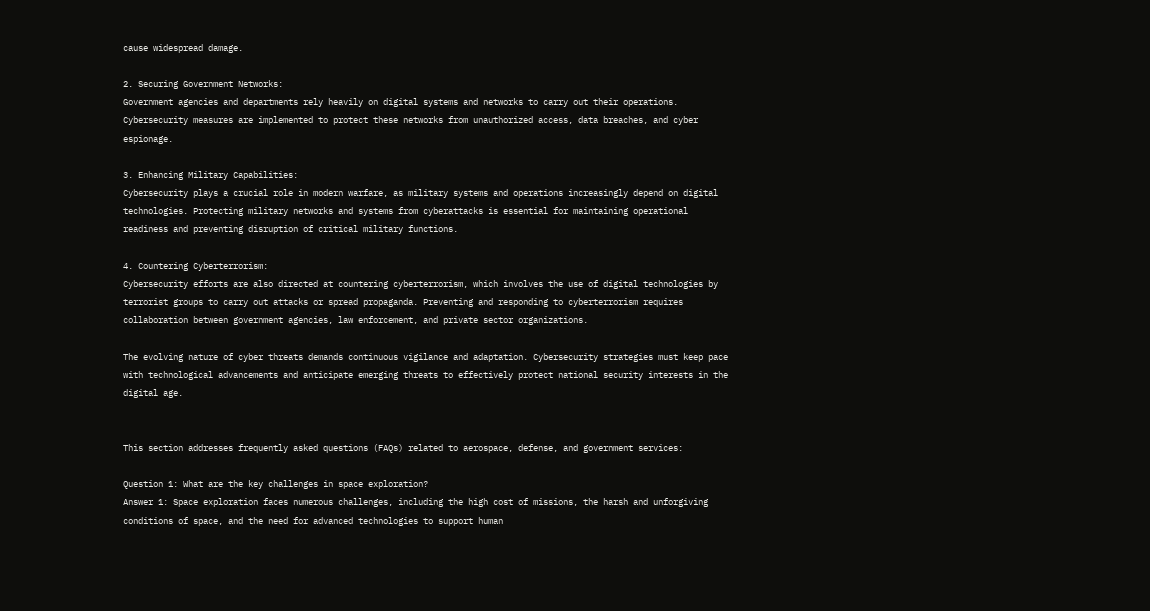cause widespread damage.

2. Securing Government Networks:
Government agencies and departments rely heavily on digital systems and networks to carry out their operations. Cybersecurity measures are implemented to protect these networks from unauthorized access, data breaches, and cyber espionage.

3. Enhancing Military Capabilities:
Cybersecurity plays a crucial role in modern warfare, as military systems and operations increasingly depend on digital technologies. Protecting military networks and systems from cyberattacks is essential for maintaining operational readiness and preventing disruption of critical military functions.

4. Countering Cyberterrorism:
Cybersecurity efforts are also directed at countering cyberterrorism, which involves the use of digital technologies by terrorist groups to carry out attacks or spread propaganda. Preventing and responding to cyberterrorism requires collaboration between government agencies, law enforcement, and private sector organizations.

The evolving nature of cyber threats demands continuous vigilance and adaptation. Cybersecurity strategies must keep pace with technological advancements and anticipate emerging threats to effectively protect national security interests in the digital age.


This section addresses frequently asked questions (FAQs) related to aerospace, defense, and government services:

Question 1: What are the key challenges in space exploration?
Answer 1: Space exploration faces numerous challenges, including the high cost of missions, the harsh and unforgiving conditions of space, and the need for advanced technologies to support human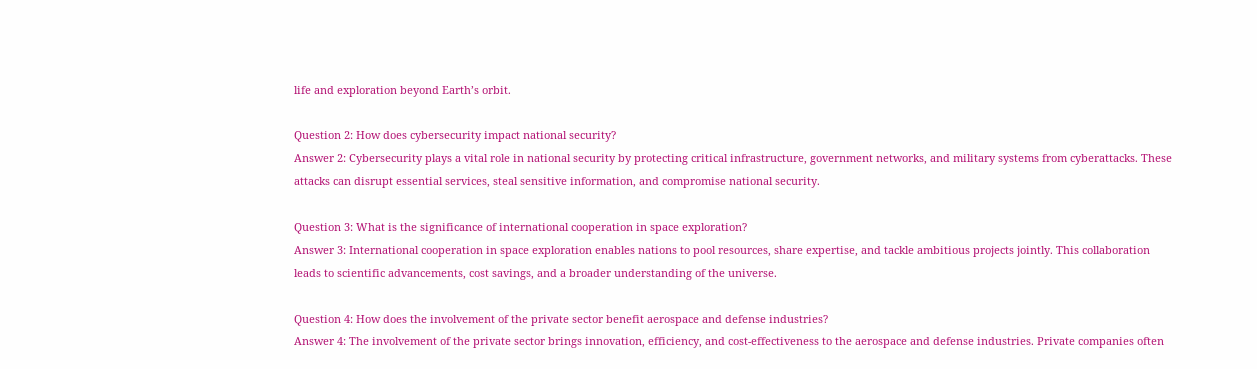life and exploration beyond Earth’s orbit.

Question 2: How does cybersecurity impact national security?
Answer 2: Cybersecurity plays a vital role in national security by protecting critical infrastructure, government networks, and military systems from cyberattacks. These attacks can disrupt essential services, steal sensitive information, and compromise national security.

Question 3: What is the significance of international cooperation in space exploration?
Answer 3: International cooperation in space exploration enables nations to pool resources, share expertise, and tackle ambitious projects jointly. This collaboration leads to scientific advancements, cost savings, and a broader understanding of the universe.

Question 4: How does the involvement of the private sector benefit aerospace and defense industries?
Answer 4: The involvement of the private sector brings innovation, efficiency, and cost-effectiveness to the aerospace and defense industries. Private companies often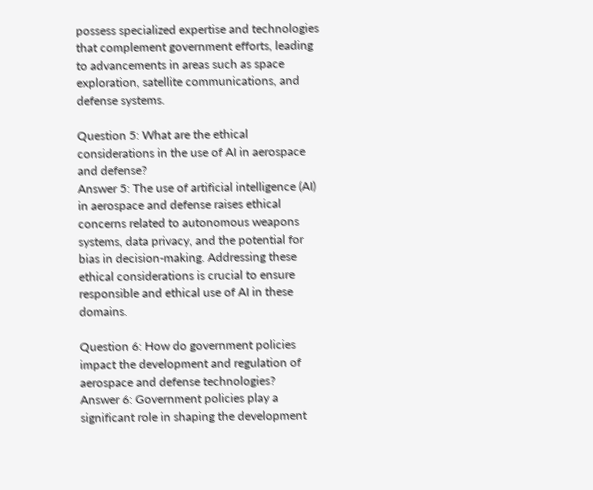possess specialized expertise and technologies that complement government efforts, leading to advancements in areas such as space exploration, satellite communications, and defense systems.

Question 5: What are the ethical considerations in the use of AI in aerospace and defense?
Answer 5: The use of artificial intelligence (AI) in aerospace and defense raises ethical concerns related to autonomous weapons systems, data privacy, and the potential for bias in decision-making. Addressing these ethical considerations is crucial to ensure responsible and ethical use of AI in these domains.

Question 6: How do government policies impact the development and regulation of aerospace and defense technologies?
Answer 6: Government policies play a significant role in shaping the development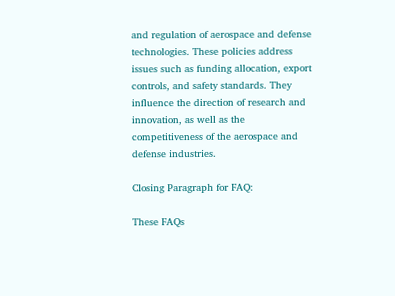and regulation of aerospace and defense technologies. These policies address issues such as funding allocation, export controls, and safety standards. They influence the direction of research and innovation, as well as the competitiveness of the aerospace and defense industries.

Closing Paragraph for FAQ:

These FAQs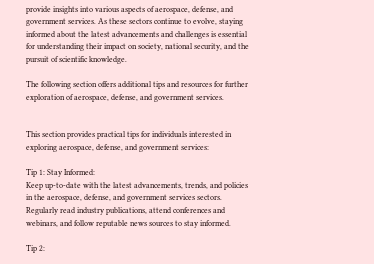provide insights into various aspects of aerospace, defense, and government services. As these sectors continue to evolve, staying informed about the latest advancements and challenges is essential for understanding their impact on society, national security, and the pursuit of scientific knowledge.

The following section offers additional tips and resources for further exploration of aerospace, defense, and government services.


This section provides practical tips for individuals interested in exploring aerospace, defense, and government services:

Tip 1: Stay Informed:
Keep up-to-date with the latest advancements, trends, and policies in the aerospace, defense, and government services sectors. Regularly read industry publications, attend conferences and webinars, and follow reputable news sources to stay informed.

Tip 2: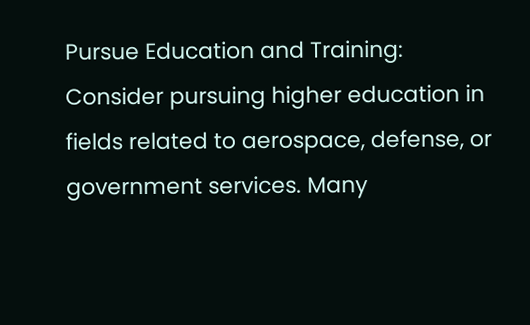Pursue Education and Training:
Consider pursuing higher education in fields related to aerospace, defense, or government services. Many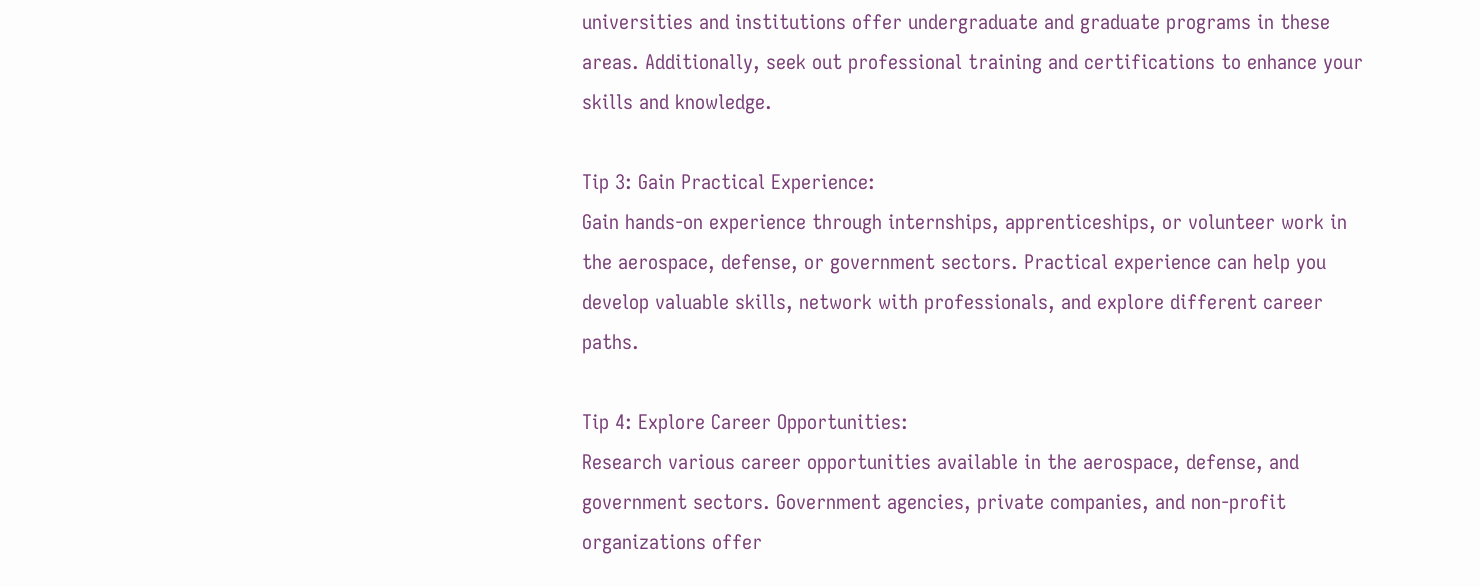universities and institutions offer undergraduate and graduate programs in these areas. Additionally, seek out professional training and certifications to enhance your skills and knowledge.

Tip 3: Gain Practical Experience:
Gain hands-on experience through internships, apprenticeships, or volunteer work in the aerospace, defense, or government sectors. Practical experience can help you develop valuable skills, network with professionals, and explore different career paths.

Tip 4: Explore Career Opportunities:
Research various career opportunities available in the aerospace, defense, and government sectors. Government agencies, private companies, and non-profit organizations offer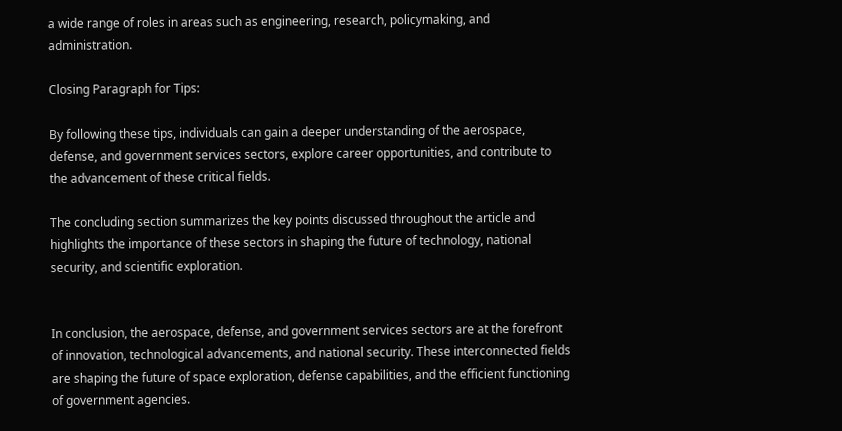a wide range of roles in areas such as engineering, research, policymaking, and administration.

Closing Paragraph for Tips:

By following these tips, individuals can gain a deeper understanding of the aerospace, defense, and government services sectors, explore career opportunities, and contribute to the advancement of these critical fields.

The concluding section summarizes the key points discussed throughout the article and highlights the importance of these sectors in shaping the future of technology, national security, and scientific exploration.


In conclusion, the aerospace, defense, and government services sectors are at the forefront of innovation, technological advancements, and national security. These interconnected fields are shaping the future of space exploration, defense capabilities, and the efficient functioning of government agencies.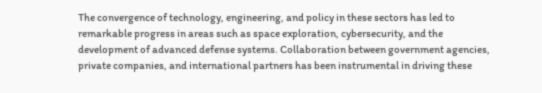The convergence of technology, engineering, and policy in these sectors has led to remarkable progress in areas such as space exploration, cybersecurity, and the development of advanced defense systems. Collaboration between government agencies, private companies, and international partners has been instrumental in driving these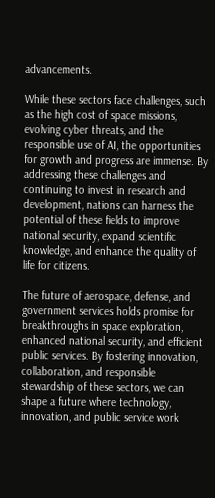advancements.

While these sectors face challenges, such as the high cost of space missions, evolving cyber threats, and the responsible use of AI, the opportunities for growth and progress are immense. By addressing these challenges and continuing to invest in research and development, nations can harness the potential of these fields to improve national security, expand scientific knowledge, and enhance the quality of life for citizens.

The future of aerospace, defense, and government services holds promise for breakthroughs in space exploration, enhanced national security, and efficient public services. By fostering innovation, collaboration, and responsible stewardship of these sectors, we can shape a future where technology, innovation, and public service work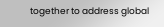together to address global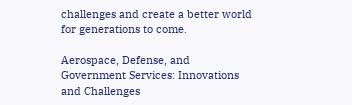challenges and create a better world for generations to come.

Aerospace, Defense, and Government Services: Innovations and Challenges